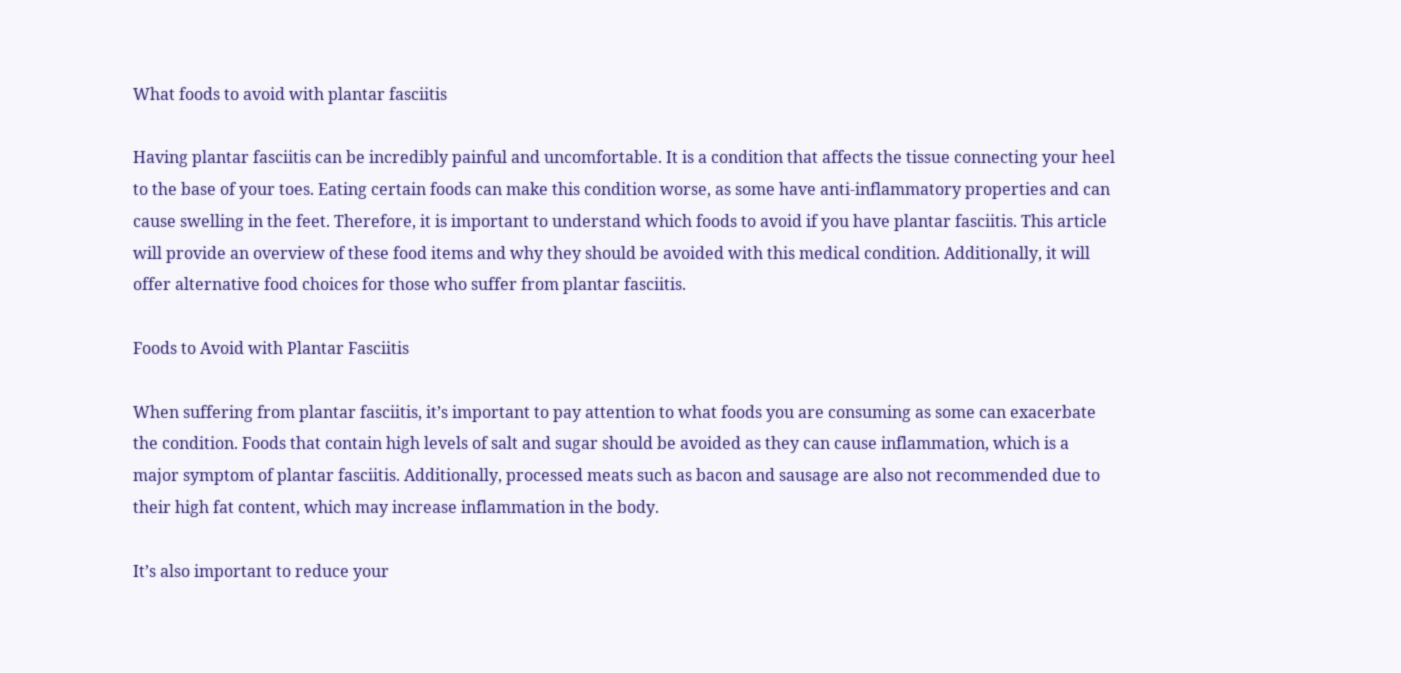What foods to avoid with plantar fasciitis

Having plantar fasciitis can be incredibly painful and uncomfortable. It is a condition that affects the tissue connecting your heel to the base of your toes. Eating certain foods can make this condition worse, as some have anti-inflammatory properties and can cause swelling in the feet. Therefore, it is important to understand which foods to avoid if you have plantar fasciitis. This article will provide an overview of these food items and why they should be avoided with this medical condition. Additionally, it will offer alternative food choices for those who suffer from plantar fasciitis.

Foods to Avoid with Plantar Fasciitis

When suffering from plantar fasciitis, it’s important to pay attention to what foods you are consuming as some can exacerbate the condition. Foods that contain high levels of salt and sugar should be avoided as they can cause inflammation, which is a major symptom of plantar fasciitis. Additionally, processed meats such as bacon and sausage are also not recommended due to their high fat content, which may increase inflammation in the body.

It’s also important to reduce your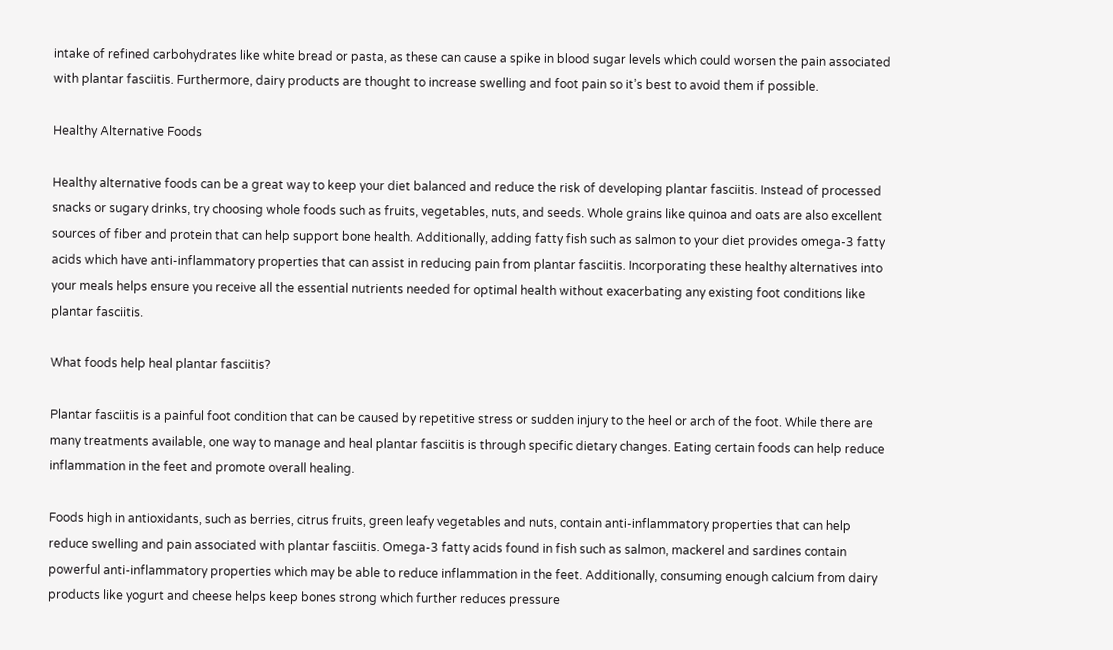intake of refined carbohydrates like white bread or pasta, as these can cause a spike in blood sugar levels which could worsen the pain associated with plantar fasciitis. Furthermore, dairy products are thought to increase swelling and foot pain so it’s best to avoid them if possible.

Healthy Alternative Foods

Healthy alternative foods can be a great way to keep your diet balanced and reduce the risk of developing plantar fasciitis. Instead of processed snacks or sugary drinks, try choosing whole foods such as fruits, vegetables, nuts, and seeds. Whole grains like quinoa and oats are also excellent sources of fiber and protein that can help support bone health. Additionally, adding fatty fish such as salmon to your diet provides omega-3 fatty acids which have anti-inflammatory properties that can assist in reducing pain from plantar fasciitis. Incorporating these healthy alternatives into your meals helps ensure you receive all the essential nutrients needed for optimal health without exacerbating any existing foot conditions like plantar fasciitis.

What foods help heal plantar fasciitis?

Plantar fasciitis is a painful foot condition that can be caused by repetitive stress or sudden injury to the heel or arch of the foot. While there are many treatments available, one way to manage and heal plantar fasciitis is through specific dietary changes. Eating certain foods can help reduce inflammation in the feet and promote overall healing.

Foods high in antioxidants, such as berries, citrus fruits, green leafy vegetables and nuts, contain anti-inflammatory properties that can help reduce swelling and pain associated with plantar fasciitis. Omega-3 fatty acids found in fish such as salmon, mackerel and sardines contain powerful anti-inflammatory properties which may be able to reduce inflammation in the feet. Additionally, consuming enough calcium from dairy products like yogurt and cheese helps keep bones strong which further reduces pressure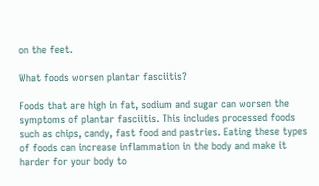on the feet.

What foods worsen plantar fasciitis?

Foods that are high in fat, sodium and sugar can worsen the symptoms of plantar fasciitis. This includes processed foods such as chips, candy, fast food and pastries. Eating these types of foods can increase inflammation in the body and make it harder for your body to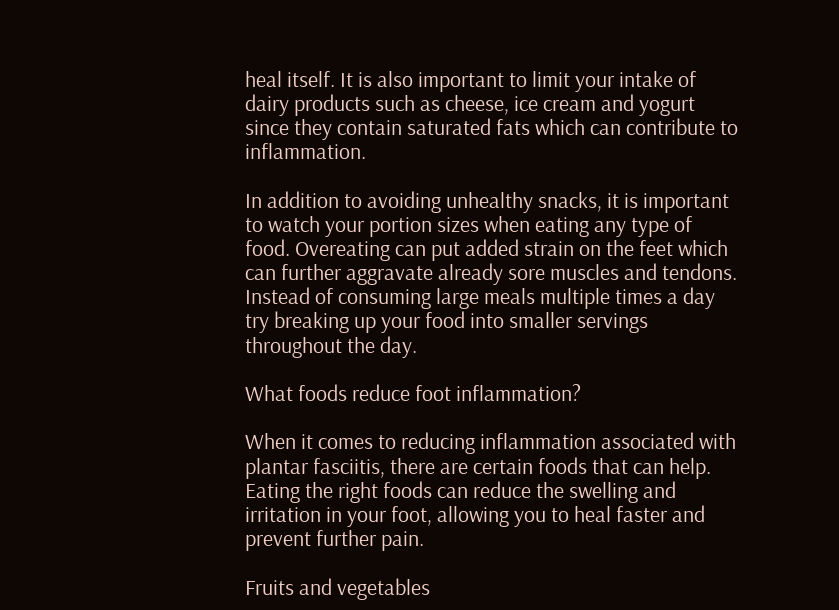heal itself. It is also important to limit your intake of dairy products such as cheese, ice cream and yogurt since they contain saturated fats which can contribute to inflammation.

In addition to avoiding unhealthy snacks, it is important to watch your portion sizes when eating any type of food. Overeating can put added strain on the feet which can further aggravate already sore muscles and tendons. Instead of consuming large meals multiple times a day try breaking up your food into smaller servings throughout the day.

What foods reduce foot inflammation?

When it comes to reducing inflammation associated with plantar fasciitis, there are certain foods that can help. Eating the right foods can reduce the swelling and irritation in your foot, allowing you to heal faster and prevent further pain.

Fruits and vegetables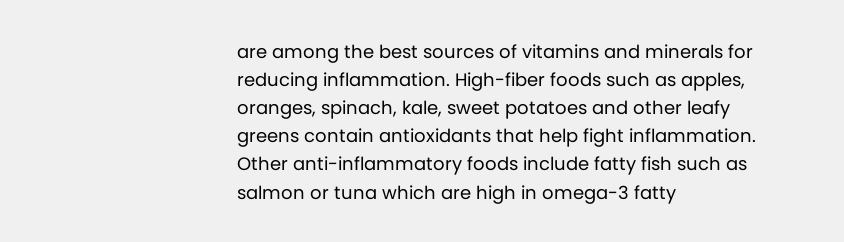are among the best sources of vitamins and minerals for reducing inflammation. High-fiber foods such as apples, oranges, spinach, kale, sweet potatoes and other leafy greens contain antioxidants that help fight inflammation. Other anti-inflammatory foods include fatty fish such as salmon or tuna which are high in omega-3 fatty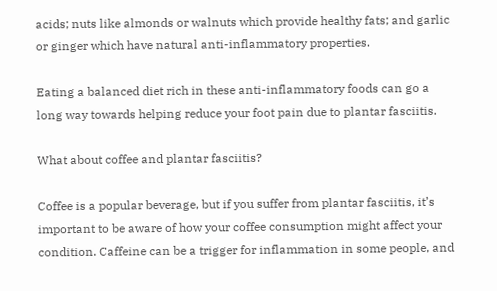acids; nuts like almonds or walnuts which provide healthy fats; and garlic or ginger which have natural anti-inflammatory properties.

Eating a balanced diet rich in these anti-inflammatory foods can go a long way towards helping reduce your foot pain due to plantar fasciitis.

What about coffee and plantar fasciitis?

Coffee is a popular beverage, but if you suffer from plantar fasciitis, it’s important to be aware of how your coffee consumption might affect your condition. Caffeine can be a trigger for inflammation in some people, and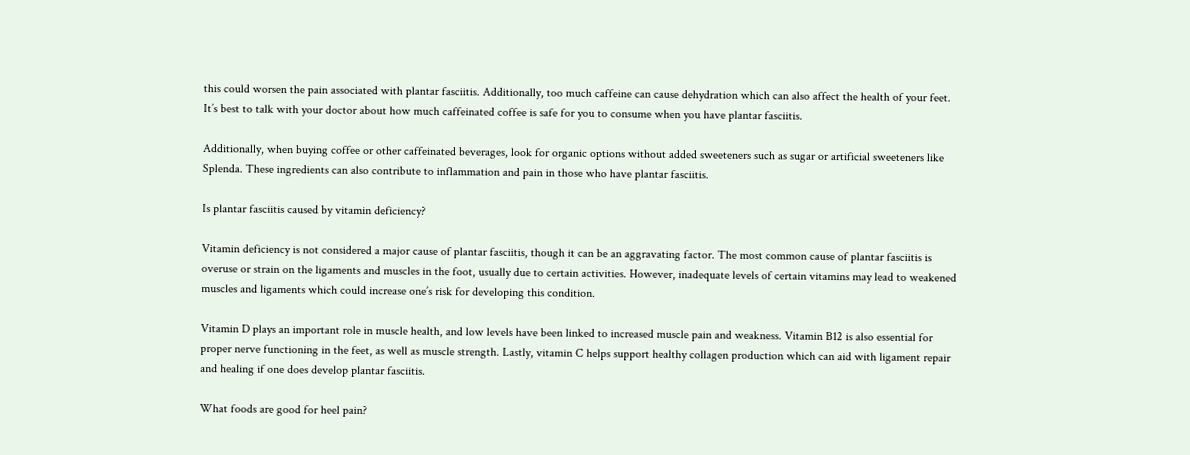this could worsen the pain associated with plantar fasciitis. Additionally, too much caffeine can cause dehydration which can also affect the health of your feet. It’s best to talk with your doctor about how much caffeinated coffee is safe for you to consume when you have plantar fasciitis.

Additionally, when buying coffee or other caffeinated beverages, look for organic options without added sweeteners such as sugar or artificial sweeteners like Splenda. These ingredients can also contribute to inflammation and pain in those who have plantar fasciitis.

Is plantar fasciitis caused by vitamin deficiency?

Vitamin deficiency is not considered a major cause of plantar fasciitis, though it can be an aggravating factor. The most common cause of plantar fasciitis is overuse or strain on the ligaments and muscles in the foot, usually due to certain activities. However, inadequate levels of certain vitamins may lead to weakened muscles and ligaments which could increase one’s risk for developing this condition.

Vitamin D plays an important role in muscle health, and low levels have been linked to increased muscle pain and weakness. Vitamin B12 is also essential for proper nerve functioning in the feet, as well as muscle strength. Lastly, vitamin C helps support healthy collagen production which can aid with ligament repair and healing if one does develop plantar fasciitis.

What foods are good for heel pain?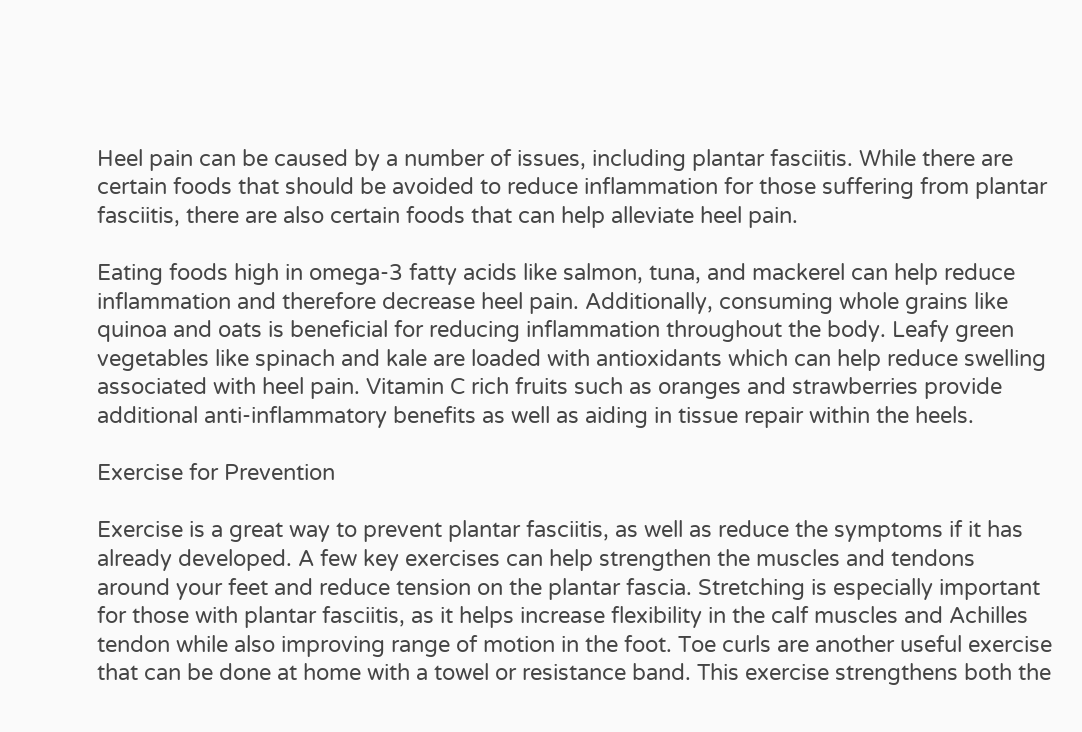Heel pain can be caused by a number of issues, including plantar fasciitis. While there are certain foods that should be avoided to reduce inflammation for those suffering from plantar fasciitis, there are also certain foods that can help alleviate heel pain.

Eating foods high in omega-3 fatty acids like salmon, tuna, and mackerel can help reduce inflammation and therefore decrease heel pain. Additionally, consuming whole grains like quinoa and oats is beneficial for reducing inflammation throughout the body. Leafy green vegetables like spinach and kale are loaded with antioxidants which can help reduce swelling associated with heel pain. Vitamin C rich fruits such as oranges and strawberries provide additional anti-inflammatory benefits as well as aiding in tissue repair within the heels.

Exercise for Prevention

Exercise is a great way to prevent plantar fasciitis, as well as reduce the symptoms if it has already developed. A few key exercises can help strengthen the muscles and tendons around your feet and reduce tension on the plantar fascia. Stretching is especially important for those with plantar fasciitis, as it helps increase flexibility in the calf muscles and Achilles tendon while also improving range of motion in the foot. Toe curls are another useful exercise that can be done at home with a towel or resistance band. This exercise strengthens both the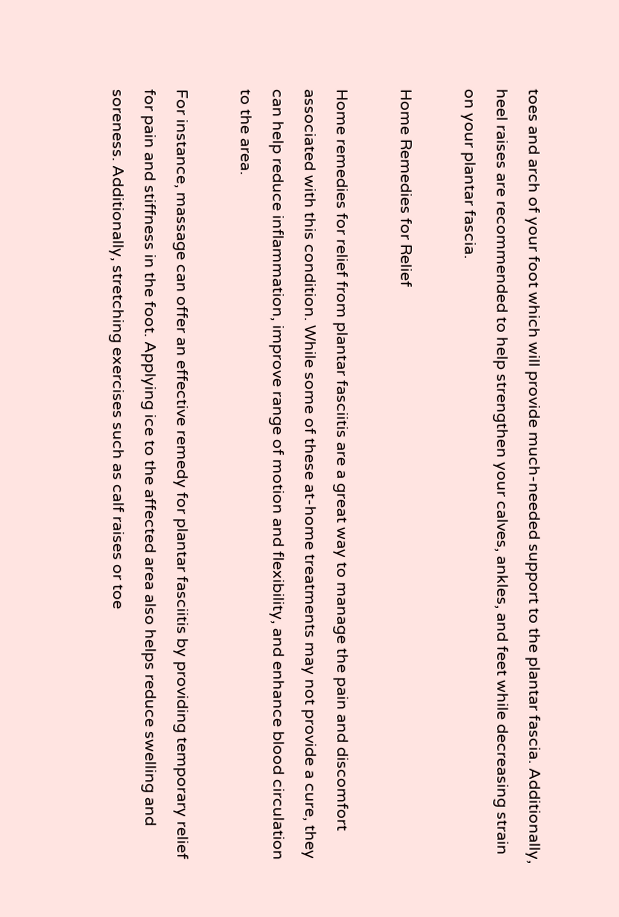toes and arch of your foot which will provide much-needed support to the plantar fascia. Additionally, heel raises are recommended to help strengthen your calves, ankles, and feet while decreasing strain on your plantar fascia.

Home Remedies for Relief

Home remedies for relief from plantar fasciitis are a great way to manage the pain and discomfort associated with this condition. While some of these at-home treatments may not provide a cure, they can help reduce inflammation, improve range of motion and flexibility, and enhance blood circulation to the area.

For instance, massage can offer an effective remedy for plantar fasciitis by providing temporary relief for pain and stiffness in the foot. Applying ice to the affected area also helps reduce swelling and soreness. Additionally, stretching exercises such as calf raises or toe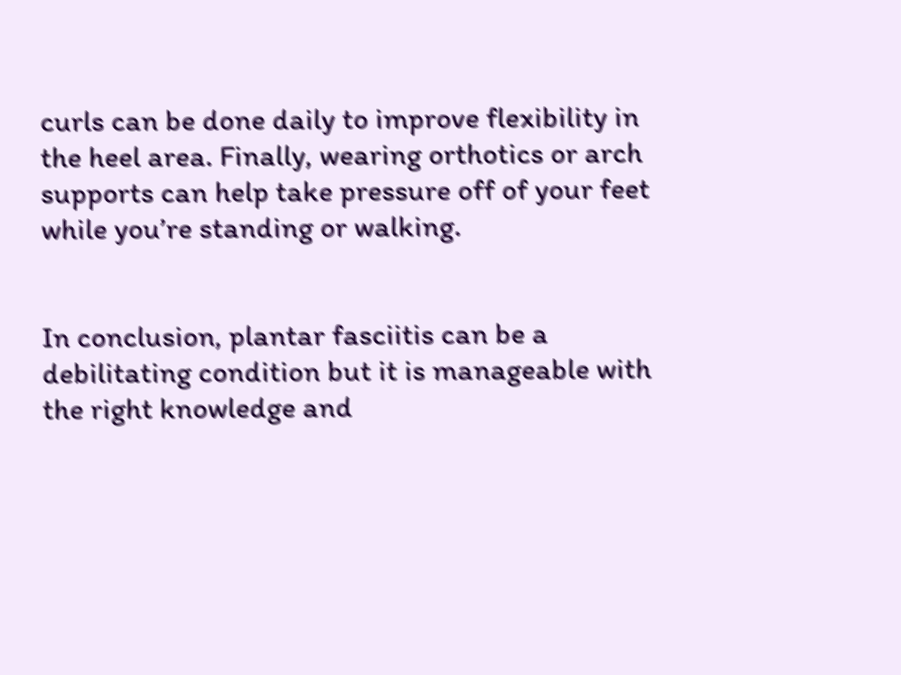curls can be done daily to improve flexibility in the heel area. Finally, wearing orthotics or arch supports can help take pressure off of your feet while you’re standing or walking.


In conclusion, plantar fasciitis can be a debilitating condition but it is manageable with the right knowledge and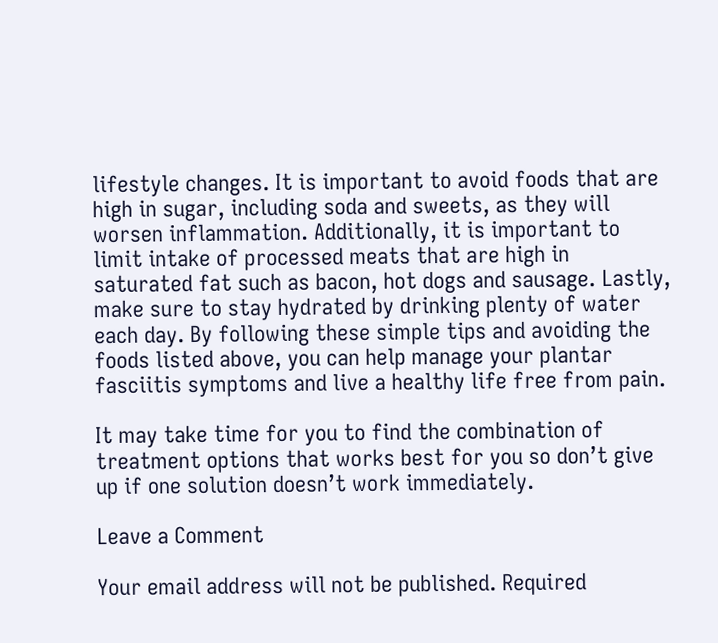lifestyle changes. It is important to avoid foods that are high in sugar, including soda and sweets, as they will worsen inflammation. Additionally, it is important to limit intake of processed meats that are high in saturated fat such as bacon, hot dogs and sausage. Lastly, make sure to stay hydrated by drinking plenty of water each day. By following these simple tips and avoiding the foods listed above, you can help manage your plantar fasciitis symptoms and live a healthy life free from pain.

It may take time for you to find the combination of treatment options that works best for you so don’t give up if one solution doesn’t work immediately.

Leave a Comment

Your email address will not be published. Required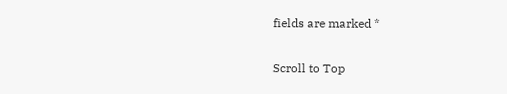fields are marked *

Scroll to Top